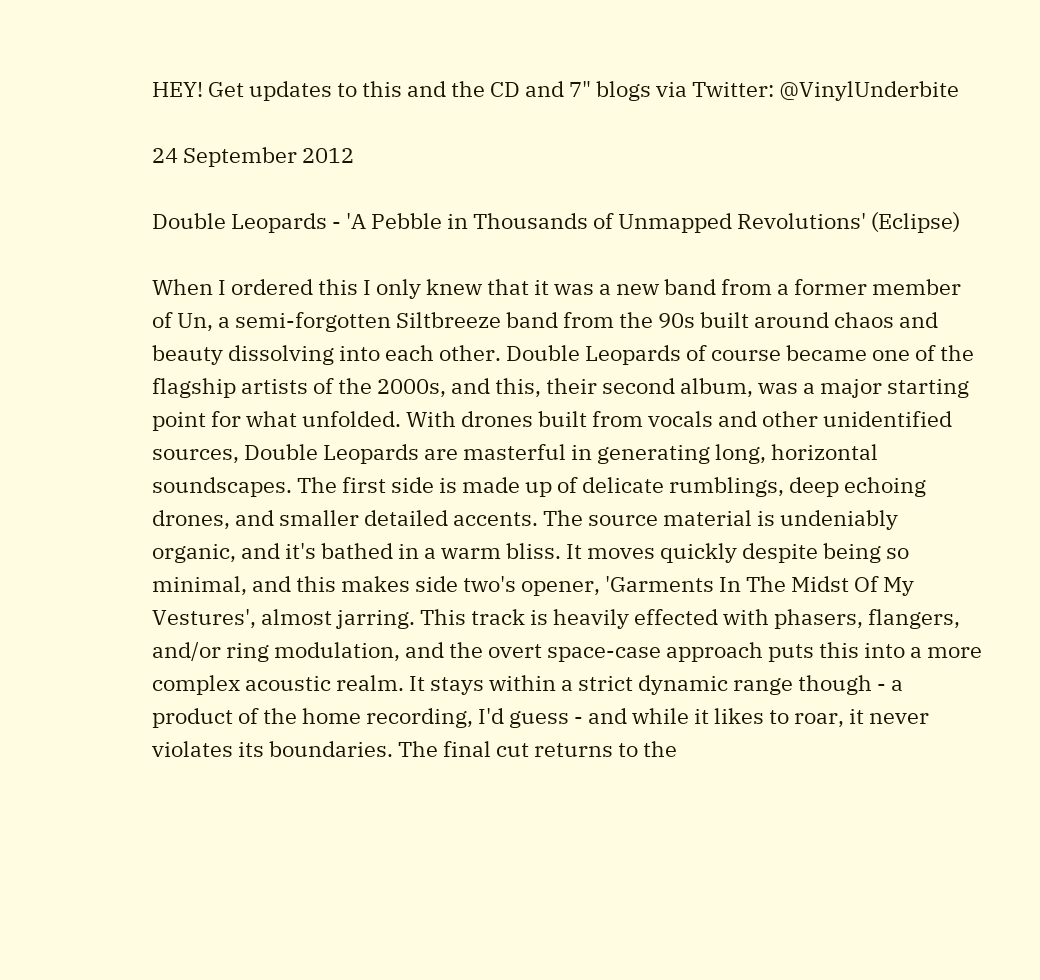HEY! Get updates to this and the CD and 7" blogs via Twitter: @VinylUnderbite

24 September 2012

Double Leopards - 'A Pebble in Thousands of Unmapped Revolutions' (Eclipse)

When I ordered this I only knew that it was a new band from a former member of Un, a semi-forgotten Siltbreeze band from the 90s built around chaos and beauty dissolving into each other. Double Leopards of course became one of the flagship artists of the 2000s, and this, their second album, was a major starting point for what unfolded. With drones built from vocals and other unidentified sources, Double Leopards are masterful in generating long, horizontal soundscapes. The first side is made up of delicate rumblings, deep echoing drones, and smaller detailed accents. The source material is undeniably organic, and it's bathed in a warm bliss. It moves quickly despite being so minimal, and this makes side two's opener, 'Garments In The Midst Of My Vestures', almost jarring. This track is heavily effected with phasers, flangers, and/or ring modulation, and the overt space-case approach puts this into a more complex acoustic realm. It stays within a strict dynamic range though - a product of the home recording, I'd guess - and while it likes to roar, it never violates its boundaries. The final cut returns to the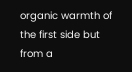organic warmth of the first side but from a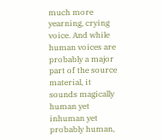much more yearning, crying voice. And while human voices are probably a major part of the source material, it sounds magically human yet inhuman yet probably human,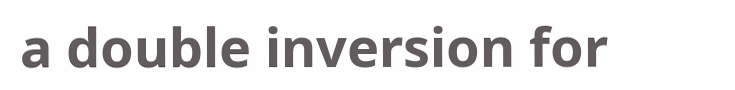a double inversion for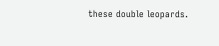these double leopards.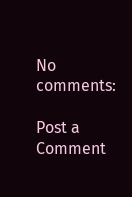No comments:

Post a Comment